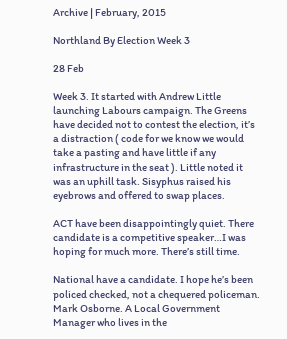Archive | February, 2015

Northland By Election Week 3

28 Feb

Week 3. It started with Andrew Little launching Labours campaign. The Greens have decided not to contest the election, it’s a distraction ( code for we know we would take a pasting and have little if any infrastructure in the seat ). Little noted it was an uphill task. Sisyphus raised his eyebrows and offered to swap places.

ACT have been disappointingly quiet. There candidate is a competitive speaker…I was hoping for much more. There’s still time.

National have a candidate. I hope he’s been policed checked, not a chequered policeman. Mark Osborne. A Local Government Manager who lives in the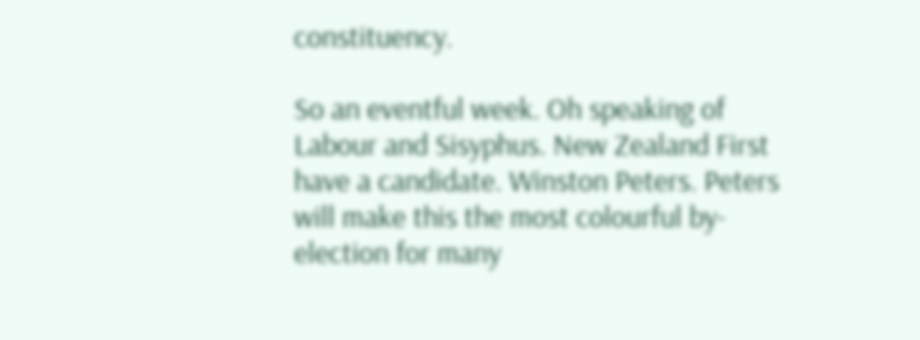constituency.

So an eventful week. Oh speaking of Labour and Sisyphus. New Zealand First have a candidate. Winston Peters. Peters will make this the most colourful by-election for many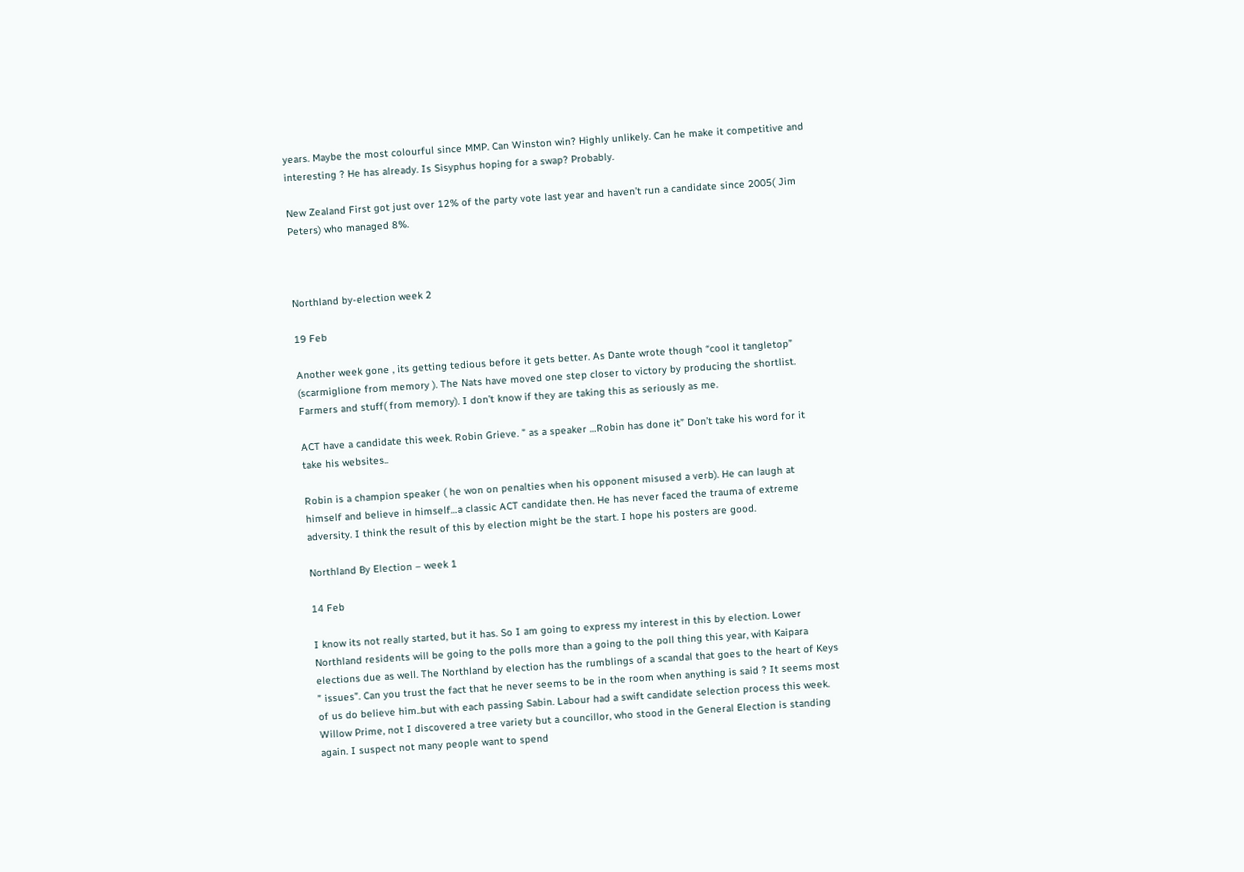years. Maybe the most colourful since MMP. Can Winston win? Highly unlikely. Can he make it competitive and interesting ? He has already. Is Sisyphus hoping for a swap? Probably.

New Zealand First got just over 12% of the party vote last year and haven’t run a candidate since 2005( Jim Peters) who managed 8%.



Northland by-election week 2

19 Feb

Another week gone , its getting tedious before it gets better. As Dante wrote though “cool it tangletop” (scarmiglione from memory ). The Nats have moved one step closer to victory by producing the shortlist. Farmers and stuff( from memory). I don’t know if they are taking this as seriously as me.

ACT have a candidate this week. Robin Grieve. ” as a speaker …Robin has done it” Don’t take his word for it take his websites..

Robin is a champion speaker ( he won on penalties when his opponent misused a verb). He can laugh at himself and believe in himself…a classic ACT candidate then. He has never faced the trauma of extreme adversity. I think the result of this by election might be the start. I hope his posters are good.

Northland By Election – week 1

14 Feb

I know its not really started, but it has. So I am going to express my interest in this by election. Lower Northland residents will be going to the polls more than a going to the poll thing this year, with Kaipara elections due as well. The Northland by election has the rumblings of a scandal that goes to the heart of Keys ” issues”. Can you trust the fact that he never seems to be in the room when anything is said ? It seems most of us do believe him..but with each passing Sabin. Labour had a swift candidate selection process this week. Willow Prime, not I discovered a tree variety but a councillor, who stood in the General Election is standing again. I suspect not many people want to spend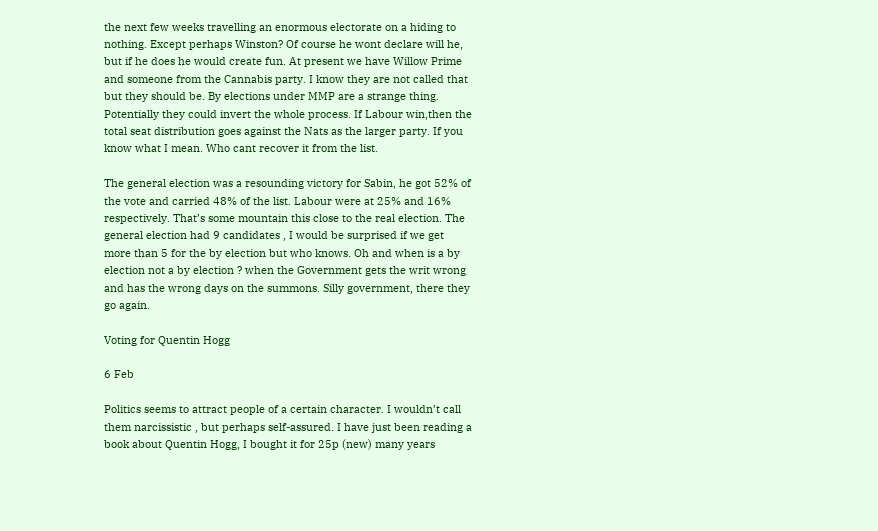the next few weeks travelling an enormous electorate on a hiding to nothing. Except perhaps Winston? Of course he wont declare will he, but if he does he would create fun. At present we have Willow Prime and someone from the Cannabis party. I know they are not called that but they should be. By elections under MMP are a strange thing. Potentially they could invert the whole process. If Labour win,then the total seat distribution goes against the Nats as the larger party. If you know what I mean. Who cant recover it from the list.

The general election was a resounding victory for Sabin, he got 52% of the vote and carried 48% of the list. Labour were at 25% and 16% respectively. That’s some mountain this close to the real election. The general election had 9 candidates , I would be surprised if we get more than 5 for the by election but who knows. Oh and when is a by election not a by election ? when the Government gets the writ wrong and has the wrong days on the summons. Silly government, there they go again.

Voting for Quentin Hogg

6 Feb

Politics seems to attract people of a certain character. I wouldn’t call them narcissistic , but perhaps self-assured. I have just been reading a book about Quentin Hogg, I bought it for 25p (new) many years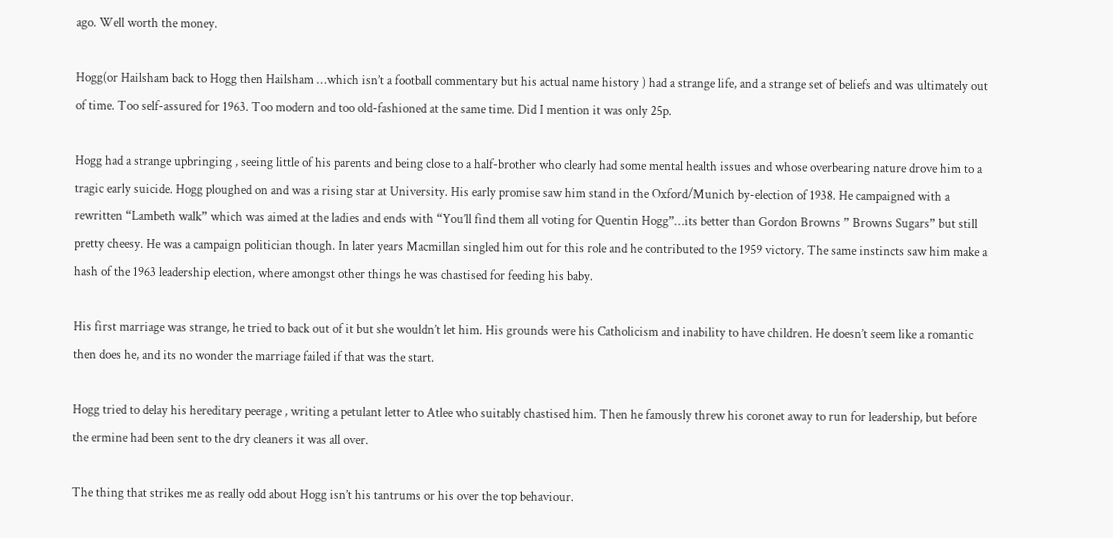ago. Well worth the money.

Hogg(or Hailsham back to Hogg then Hailsham …which isn’t a football commentary but his actual name history ) had a strange life, and a strange set of beliefs and was ultimately out of time. Too self-assured for 1963. Too modern and too old-fashioned at the same time. Did I mention it was only 25p.

Hogg had a strange upbringing , seeing little of his parents and being close to a half-brother who clearly had some mental health issues and whose overbearing nature drove him to a tragic early suicide. Hogg ploughed on and was a rising star at University. His early promise saw him stand in the Oxford/Munich by-election of 1938. He campaigned with a rewritten “Lambeth walk” which was aimed at the ladies and ends with “You’ll find them all voting for Quentin Hogg”…its better than Gordon Browns ” Browns Sugars” but still pretty cheesy. He was a campaign politician though. In later years Macmillan singled him out for this role and he contributed to the 1959 victory. The same instincts saw him make a hash of the 1963 leadership election, where amongst other things he was chastised for feeding his baby.

His first marriage was strange, he tried to back out of it but she wouldn’t let him. His grounds were his Catholicism and inability to have children. He doesn’t seem like a romantic then does he, and its no wonder the marriage failed if that was the start.

Hogg tried to delay his hereditary peerage , writing a petulant letter to Atlee who suitably chastised him. Then he famously threw his coronet away to run for leadership, but before the ermine had been sent to the dry cleaners it was all over.

The thing that strikes me as really odd about Hogg isn’t his tantrums or his over the top behaviour.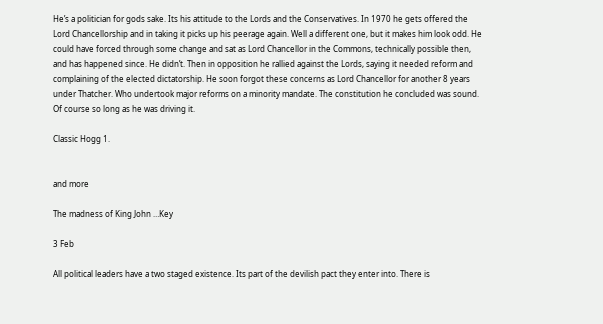He’s a politician for gods sake. Its his attitude to the Lords and the Conservatives. In 1970 he gets offered the Lord Chancellorship and in taking it picks up his peerage again. Well a different one, but it makes him look odd. He could have forced through some change and sat as Lord Chancellor in the Commons, technically possible then, and has happened since. He didn’t. Then in opposition he rallied against the Lords, saying it needed reform and complaining of the elected dictatorship. He soon forgot these concerns as Lord Chancellor for another 8 years under Thatcher. Who undertook major reforms on a minority mandate. The constitution he concluded was sound. Of course so long as he was driving it.

Classic Hogg 1.


and more

The madness of King John …Key

3 Feb

All political leaders have a two staged existence. Its part of the devilish pact they enter into. There is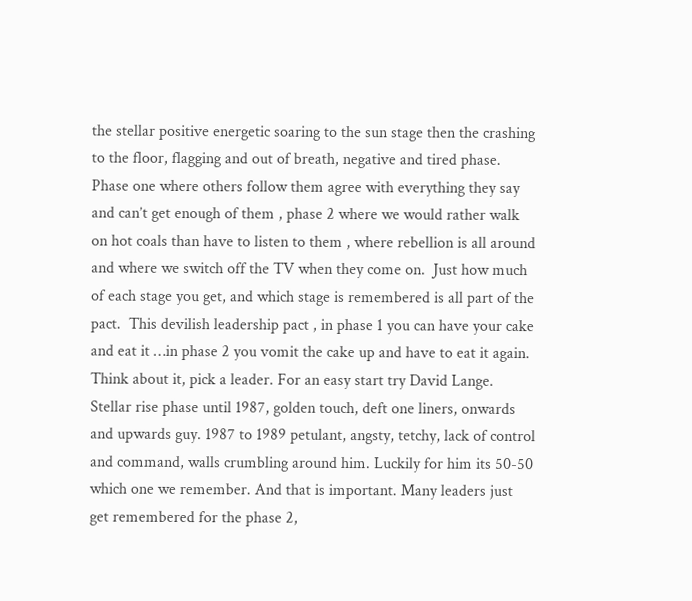the stellar positive energetic soaring to the sun stage then the crashing to the floor, flagging and out of breath, negative and tired phase. Phase one where others follow them agree with everything they say and can’t get enough of them , phase 2 where we would rather walk on hot coals than have to listen to them , where rebellion is all around and where we switch off the TV when they come on.  Just how much of each stage you get, and which stage is remembered is all part of the pact.  This devilish leadership pact , in phase 1 you can have your cake and eat it …in phase 2 you vomit the cake up and have to eat it again. Think about it, pick a leader. For an easy start try David Lange. Stellar rise phase until 1987, golden touch, deft one liners, onwards and upwards guy. 1987 to 1989 petulant, angsty, tetchy, lack of control and command, walls crumbling around him. Luckily for him its 50-50 which one we remember. And that is important. Many leaders just get remembered for the phase 2,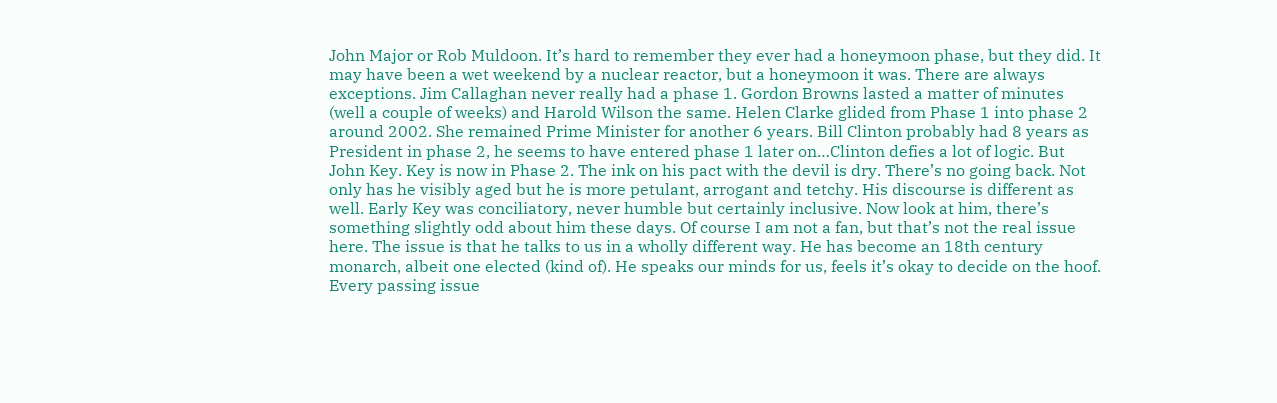John Major or Rob Muldoon. It’s hard to remember they ever had a honeymoon phase, but they did. It may have been a wet weekend by a nuclear reactor, but a honeymoon it was. There are always exceptions. Jim Callaghan never really had a phase 1. Gordon Browns lasted a matter of minutes (well a couple of weeks) and Harold Wilson the same. Helen Clarke glided from Phase 1 into phase 2 around 2002. She remained Prime Minister for another 6 years. Bill Clinton probably had 8 years as President in phase 2, he seems to have entered phase 1 later on…Clinton defies a lot of logic. But John Key. Key is now in Phase 2. The ink on his pact with the devil is dry. There’s no going back. Not only has he visibly aged but he is more petulant, arrogant and tetchy. His discourse is different as well. Early Key was conciliatory, never humble but certainly inclusive. Now look at him, there’s something slightly odd about him these days. Of course I am not a fan, but that’s not the real issue here. The issue is that he talks to us in a wholly different way. He has become an 18th century monarch, albeit one elected (kind of). He speaks our minds for us, feels it’s okay to decide on the hoof. Every passing issue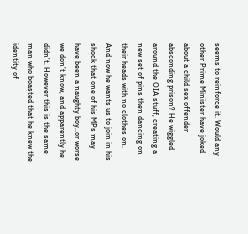seems to reinforce it. Would any other Prime Minister have joked about a child sex offender absconding prison? He wiggled around the OIA stuff, creating a new set of pins then dancing on their heads with no clothes on. And now he wants us to join in his shock that one of his MPs may have been a naughty boy..or worse we don’t know, and apparently he didn’t. However this is the same man who boasted that he knew the identity of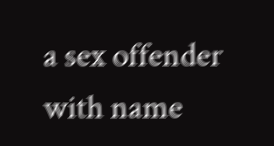a sex offender with name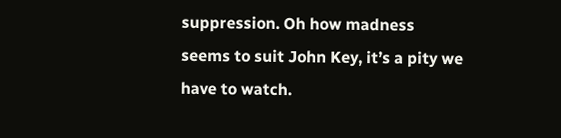suppression. Oh how madness seems to suit John Key, it’s a pity we have to watch.